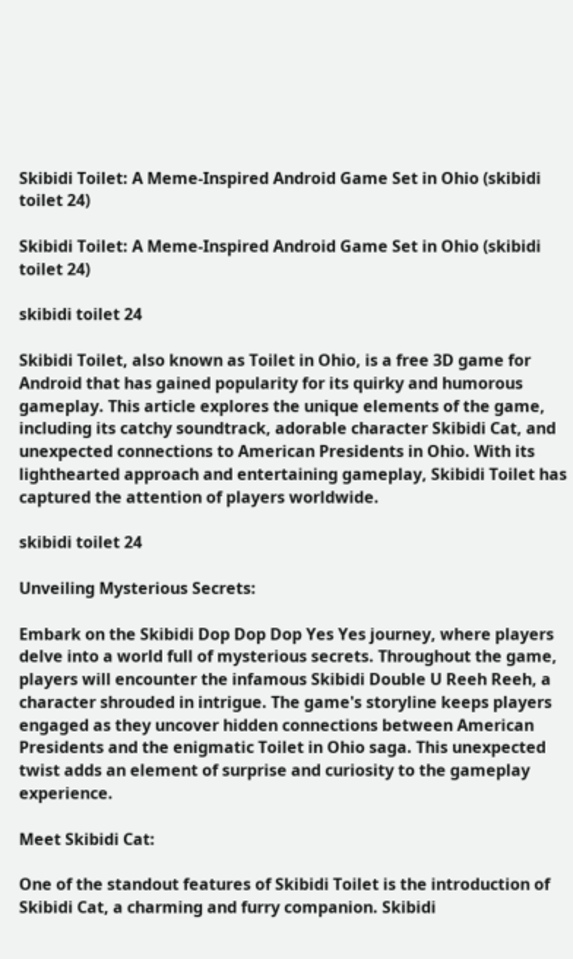Skibidi Toilet: A Meme-Inspired Android Game Set in Ohio (skibidi toilet 24)

Skibidi Toilet: A Meme-Inspired Android Game Set in Ohio (skibidi toilet 24)

skibidi toilet 24

Skibidi Toilet, also known as Toilet in Ohio, is a free 3D game for Android that has gained popularity for its quirky and humorous gameplay. This article explores the unique elements of the game, including its catchy soundtrack, adorable character Skibidi Cat, and unexpected connections to American Presidents in Ohio. With its lighthearted approach and entertaining gameplay, Skibidi Toilet has captured the attention of players worldwide.

skibidi toilet 24

Unveiling Mysterious Secrets:

Embark on the Skibidi Dop Dop Dop Yes Yes journey, where players delve into a world full of mysterious secrets. Throughout the game, players will encounter the infamous Skibidi Double U Reeh Reeh, a character shrouded in intrigue. The game's storyline keeps players engaged as they uncover hidden connections between American Presidents and the enigmatic Toilet in Ohio saga. This unexpected twist adds an element of surprise and curiosity to the gameplay experience.

Meet Skibidi Cat:

One of the standout features of Skibidi Toilet is the introduction of Skibidi Cat, a charming and furry companion. Skibidi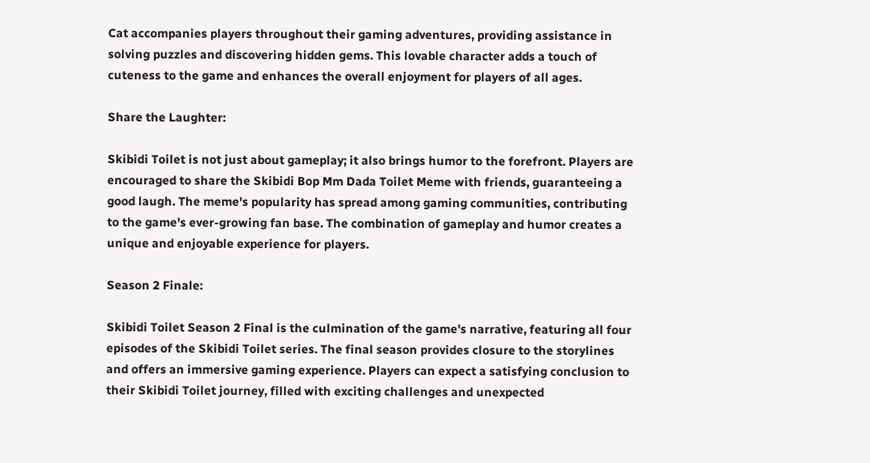Cat accompanies players throughout their gaming adventures, providing assistance in solving puzzles and discovering hidden gems. This lovable character adds a touch of cuteness to the game and enhances the overall enjoyment for players of all ages.

Share the Laughter:

Skibidi Toilet is not just about gameplay; it also brings humor to the forefront. Players are encouraged to share the Skibidi Bop Mm Dada Toilet Meme with friends, guaranteeing a good laugh. The meme's popularity has spread among gaming communities, contributing to the game's ever-growing fan base. The combination of gameplay and humor creates a unique and enjoyable experience for players.

Season 2 Finale:

Skibidi Toilet Season 2 Final is the culmination of the game's narrative, featuring all four episodes of the Skibidi Toilet series. The final season provides closure to the storylines and offers an immersive gaming experience. Players can expect a satisfying conclusion to their Skibidi Toilet journey, filled with exciting challenges and unexpected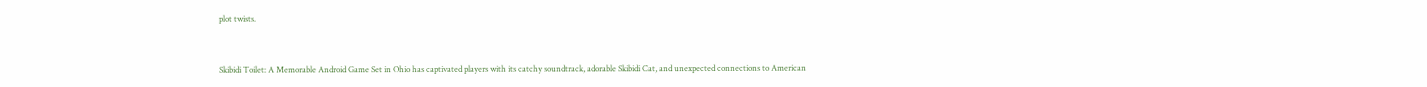plot twists.


Skibidi Toilet: A Memorable Android Game Set in Ohio has captivated players with its catchy soundtrack, adorable Skibidi Cat, and unexpected connections to American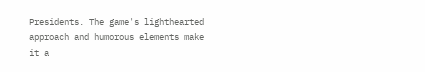Presidents. The game's lighthearted approach and humorous elements make it a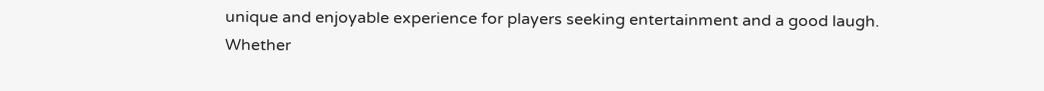unique and enjoyable experience for players seeking entertainment and a good laugh. Whether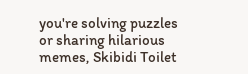you're solving puzzles or sharing hilarious memes, Skibidi Toilet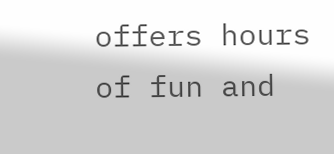offers hours of fun and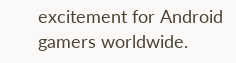excitement for Android gamers worldwide.